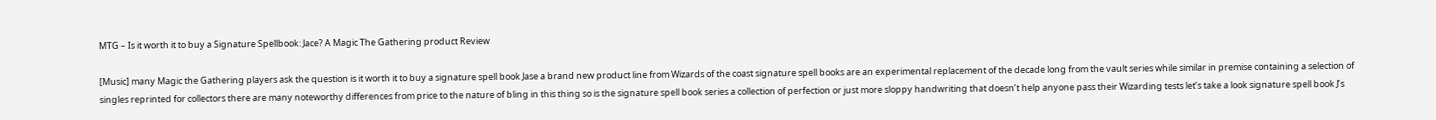MTG – Is it worth it to buy a Signature Spellbook: Jace? A Magic The Gathering product Review

[Music] many Magic the Gathering players ask the question is it worth it to buy a signature spell book Jase a brand new product line from Wizards of the coast signature spell books are an experimental replacement of the decade long from the vault series while similar in premise containing a selection of singles reprinted for collectors there are many noteworthy differences from price to the nature of bling in this thing so is the signature spell book series a collection of perfection or just more sloppy handwriting that doesn’t help anyone pass their Wizarding tests let’s take a look signature spell book J’s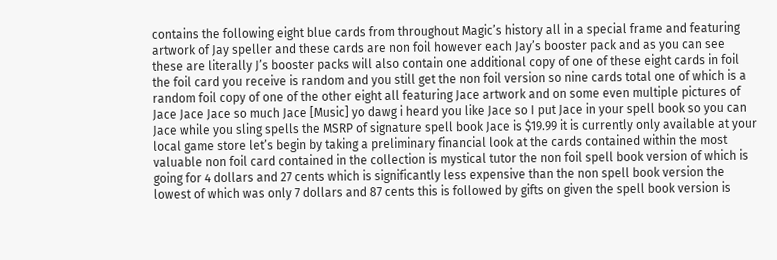contains the following eight blue cards from throughout Magic’s history all in a special frame and featuring artwork of Jay speller and these cards are non foil however each Jay’s booster pack and as you can see these are literally J’s booster packs will also contain one additional copy of one of these eight cards in foil the foil card you receive is random and you still get the non foil version so nine cards total one of which is a random foil copy of one of the other eight all featuring Jace artwork and on some even multiple pictures of Jace Jace Jace so much Jace [Music] yo dawg i heard you like Jace so I put Jace in your spell book so you can Jace while you sling spells the MSRP of signature spell book Jace is $19.99 it is currently only available at your local game store let’s begin by taking a preliminary financial look at the cards contained within the most valuable non foil card contained in the collection is mystical tutor the non foil spell book version of which is going for 4 dollars and 27 cents which is significantly less expensive than the non spell book version the lowest of which was only 7 dollars and 87 cents this is followed by gifts on given the spell book version is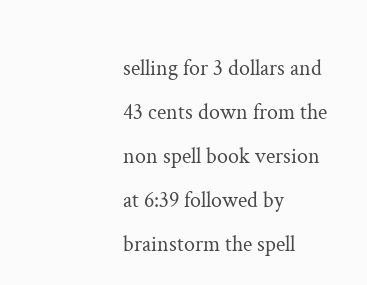selling for 3 dollars and 43 cents down from the non spell book version at 6:39 followed by brainstorm the spell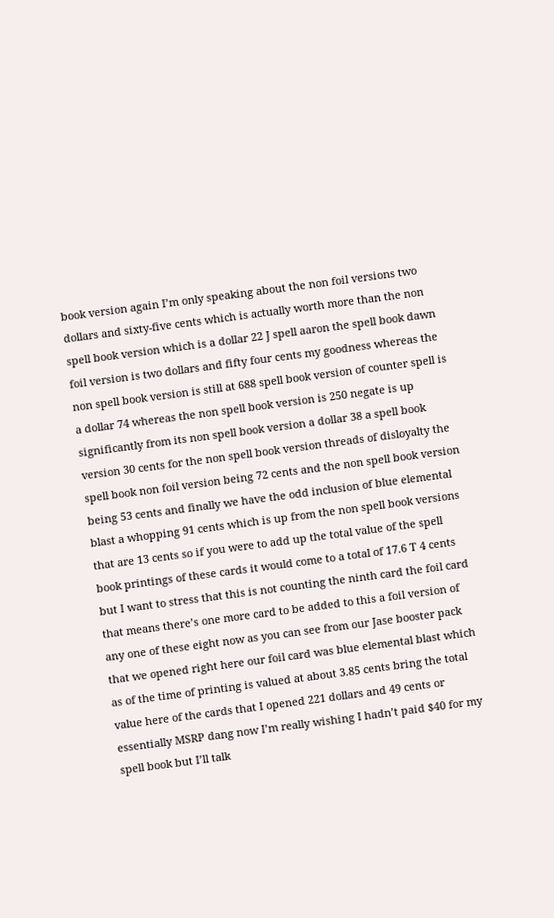book version again I’m only speaking about the non foil versions two dollars and sixty-five cents which is actually worth more than the non spell book version which is a dollar 22 J spell aaron the spell book dawn foil version is two dollars and fifty four cents my goodness whereas the non spell book version is still at 688 spell book version of counter spell is a dollar 74 whereas the non spell book version is 250 negate is up significantly from its non spell book version a dollar 38 a spell book version 30 cents for the non spell book version threads of disloyalty the spell book non foil version being 72 cents and the non spell book version being 53 cents and finally we have the odd inclusion of blue elemental blast a whopping 91 cents which is up from the non spell book versions that are 13 cents so if you were to add up the total value of the spell book printings of these cards it would come to a total of 17.6 T 4 cents but I want to stress that this is not counting the ninth card the foil card that means there’s one more card to be added to this a foil version of any one of these eight now as you can see from our Jase booster pack that we opened right here our foil card was blue elemental blast which as of the time of printing is valued at about 3.85 cents bring the total value here of the cards that I opened 221 dollars and 49 cents or essentially MSRP dang now I’m really wishing I hadn’t paid $40 for my spell book but I’ll talk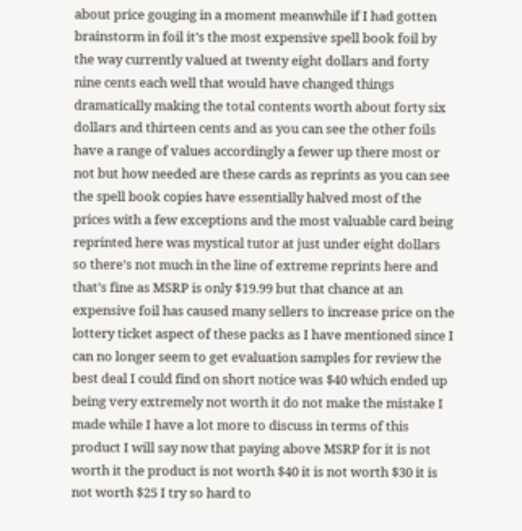about price gouging in a moment meanwhile if I had gotten brainstorm in foil it’s the most expensive spell book foil by the way currently valued at twenty eight dollars and forty nine cents each well that would have changed things dramatically making the total contents worth about forty six dollars and thirteen cents and as you can see the other foils have a range of values accordingly a fewer up there most or not but how needed are these cards as reprints as you can see the spell book copies have essentially halved most of the prices with a few exceptions and the most valuable card being reprinted here was mystical tutor at just under eight dollars so there’s not much in the line of extreme reprints here and that’s fine as MSRP is only $19.99 but that chance at an expensive foil has caused many sellers to increase price on the lottery ticket aspect of these packs as I have mentioned since I can no longer seem to get evaluation samples for review the best deal I could find on short notice was $40 which ended up being very extremely not worth it do not make the mistake I made while I have a lot more to discuss in terms of this product I will say now that paying above MSRP for it is not worth it the product is not worth $40 it is not worth $30 it is not worth $25 I try so hard to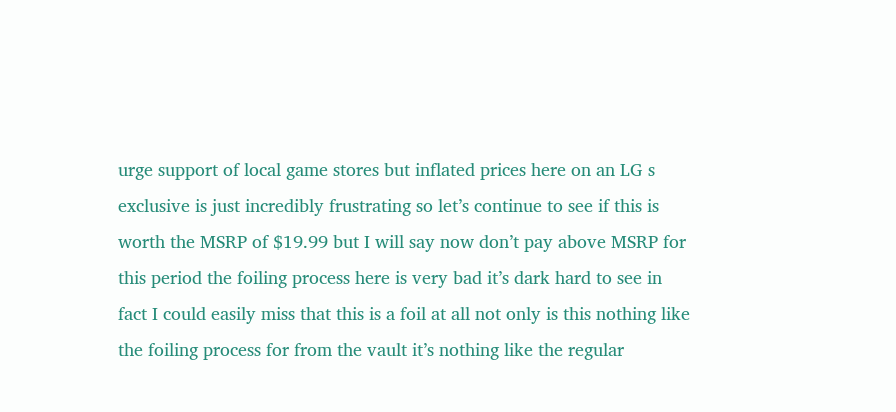urge support of local game stores but inflated prices here on an LG s exclusive is just incredibly frustrating so let’s continue to see if this is worth the MSRP of $19.99 but I will say now don’t pay above MSRP for this period the foiling process here is very bad it’s dark hard to see in fact I could easily miss that this is a foil at all not only is this nothing like the foiling process for from the vault it’s nothing like the regular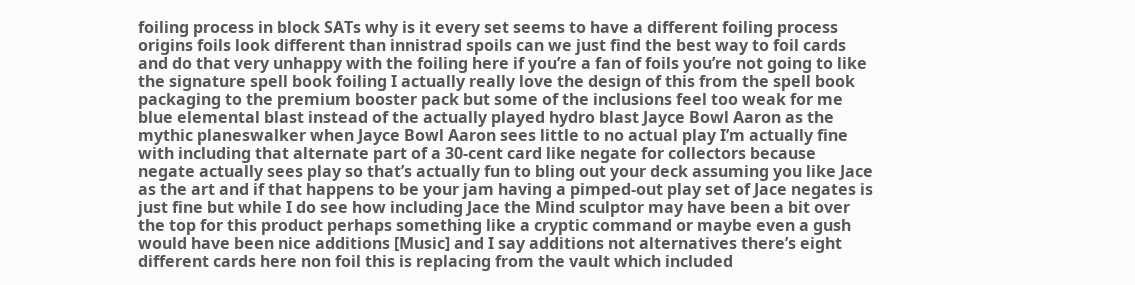foiling process in block SATs why is it every set seems to have a different foiling process origins foils look different than innistrad spoils can we just find the best way to foil cards and do that very unhappy with the foiling here if you’re a fan of foils you’re not going to like the signature spell book foiling I actually really love the design of this from the spell book packaging to the premium booster pack but some of the inclusions feel too weak for me blue elemental blast instead of the actually played hydro blast Jayce Bowl Aaron as the mythic planeswalker when Jayce Bowl Aaron sees little to no actual play I’m actually fine with including that alternate part of a 30-cent card like negate for collectors because negate actually sees play so that’s actually fun to bling out your deck assuming you like Jace as the art and if that happens to be your jam having a pimped-out play set of Jace negates is just fine but while I do see how including Jace the Mind sculptor may have been a bit over the top for this product perhaps something like a cryptic command or maybe even a gush would have been nice additions [Music] and I say additions not alternatives there’s eight different cards here non foil this is replacing from the vault which included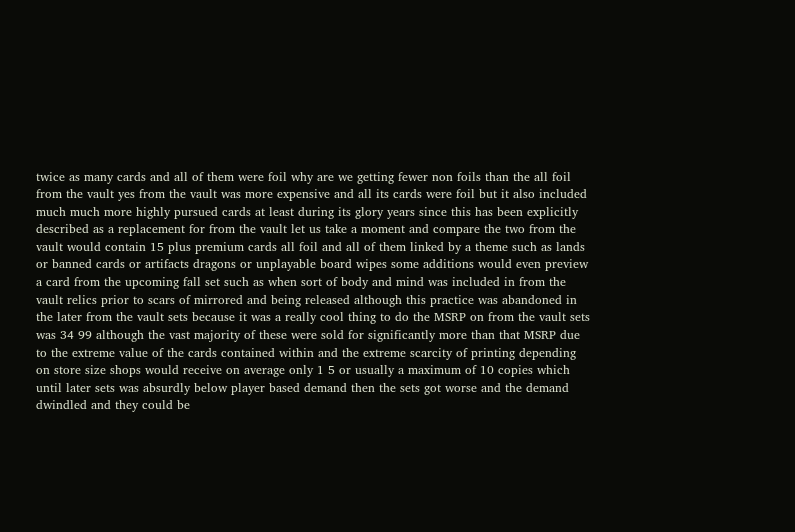twice as many cards and all of them were foil why are we getting fewer non foils than the all foil from the vault yes from the vault was more expensive and all its cards were foil but it also included much much more highly pursued cards at least during its glory years since this has been explicitly described as a replacement for from the vault let us take a moment and compare the two from the vault would contain 15 plus premium cards all foil and all of them linked by a theme such as lands or banned cards or artifacts dragons or unplayable board wipes some additions would even preview a card from the upcoming fall set such as when sort of body and mind was included in from the vault relics prior to scars of mirrored and being released although this practice was abandoned in the later from the vault sets because it was a really cool thing to do the MSRP on from the vault sets was 34 99 although the vast majority of these were sold for significantly more than that MSRP due to the extreme value of the cards contained within and the extreme scarcity of printing depending on store size shops would receive on average only 1 5 or usually a maximum of 10 copies which until later sets was absurdly below player based demand then the sets got worse and the demand dwindled and they could be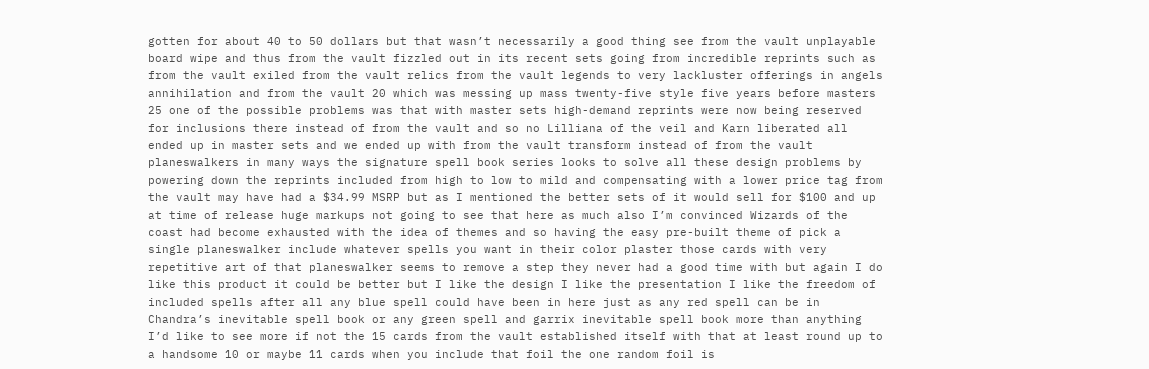gotten for about 40 to 50 dollars but that wasn’t necessarily a good thing see from the vault unplayable board wipe and thus from the vault fizzled out in its recent sets going from incredible reprints such as from the vault exiled from the vault relics from the vault legends to very lackluster offerings in angels annihilation and from the vault 20 which was messing up mass twenty-five style five years before masters 25 one of the possible problems was that with master sets high-demand reprints were now being reserved for inclusions there instead of from the vault and so no Lilliana of the veil and Karn liberated all ended up in master sets and we ended up with from the vault transform instead of from the vault planeswalkers in many ways the signature spell book series looks to solve all these design problems by powering down the reprints included from high to low to mild and compensating with a lower price tag from the vault may have had a $34.99 MSRP but as I mentioned the better sets of it would sell for $100 and up at time of release huge markups not going to see that here as much also I’m convinced Wizards of the coast had become exhausted with the idea of themes and so having the easy pre-built theme of pick a single planeswalker include whatever spells you want in their color plaster those cards with very repetitive art of that planeswalker seems to remove a step they never had a good time with but again I do like this product it could be better but I like the design I like the presentation I like the freedom of included spells after all any blue spell could have been in here just as any red spell can be in Chandra’s inevitable spell book or any green spell and garrix inevitable spell book more than anything I’d like to see more if not the 15 cards from the vault established itself with that at least round up to a handsome 10 or maybe 11 cards when you include that foil the one random foil is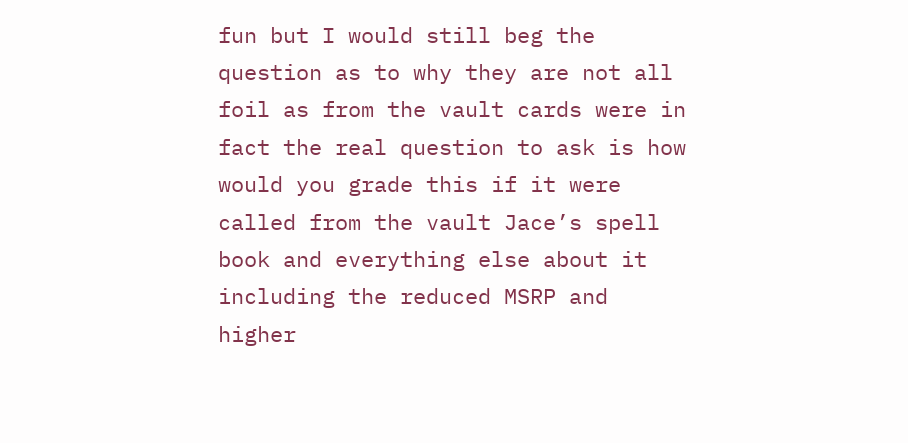fun but I would still beg the question as to why they are not all foil as from the vault cards were in fact the real question to ask is how would you grade this if it were called from the vault Jace’s spell book and everything else about it including the reduced MSRP and higher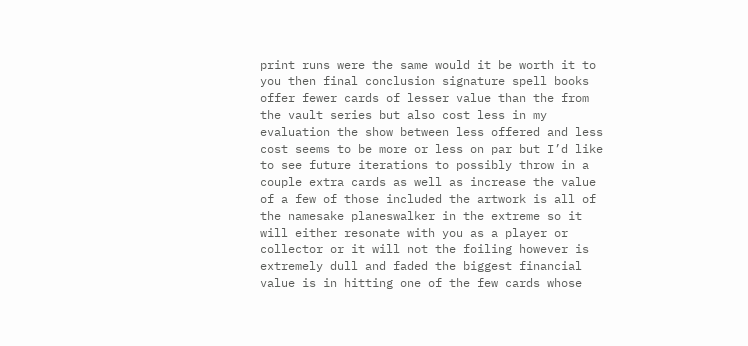print runs were the same would it be worth it to you then final conclusion signature spell books offer fewer cards of lesser value than the from the vault series but also cost less in my evaluation the show between less offered and less cost seems to be more or less on par but I’d like to see future iterations to possibly throw in a couple extra cards as well as increase the value of a few of those included the artwork is all of the namesake planeswalker in the extreme so it will either resonate with you as a player or collector or it will not the foiling however is extremely dull and faded the biggest financial value is in hitting one of the few cards whose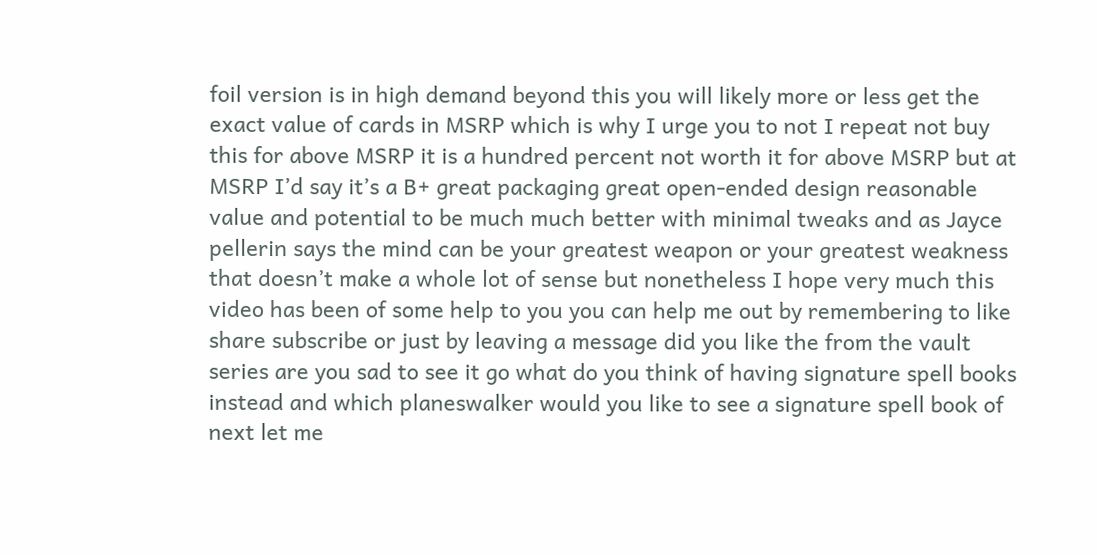foil version is in high demand beyond this you will likely more or less get the exact value of cards in MSRP which is why I urge you to not I repeat not buy this for above MSRP it is a hundred percent not worth it for above MSRP but at MSRP I’d say it’s a B+ great packaging great open-ended design reasonable value and potential to be much much better with minimal tweaks and as Jayce pellerin says the mind can be your greatest weapon or your greatest weakness that doesn’t make a whole lot of sense but nonetheless I hope very much this video has been of some help to you you can help me out by remembering to like share subscribe or just by leaving a message did you like the from the vault series are you sad to see it go what do you think of having signature spell books instead and which planeswalker would you like to see a signature spell book of next let me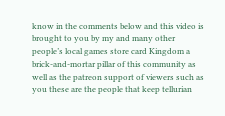know in the comments below and this video is brought to you by my and many other people’s local games store card Kingdom a brick-and-mortar pillar of this community as well as the patreon support of viewers such as you these are the people that keep tellurian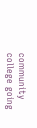community college going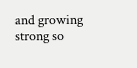and growing strong so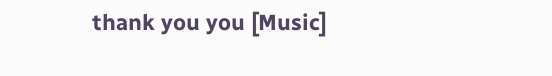thank you you [Music]